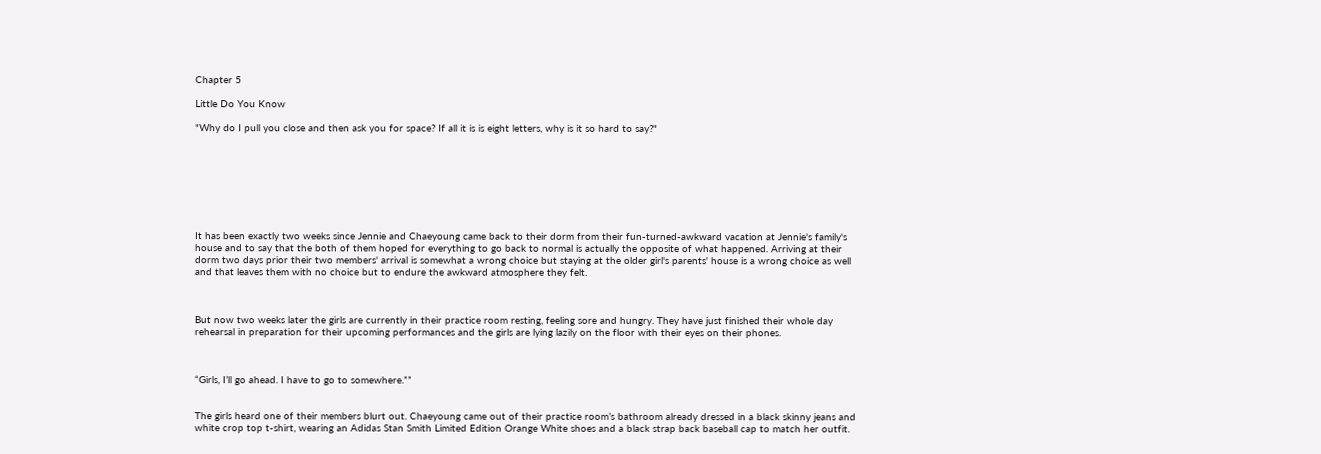Chapter 5

Little Do You Know

"Why do I pull you close and then ask you for space? If all it is is eight letters, why is it so hard to say?"








It has been exactly two weeks since Jennie and Chaeyoung came back to their dorm from their fun-turned-awkward vacation at Jennie's family's house and to say that the both of them hoped for everything to go back to normal is actually the opposite of what happened. Arriving at their dorm two days prior their two members' arrival is somewhat a wrong choice but staying at the older girl's parents' house is a wrong choice as well and that leaves them with no choice but to endure the awkward atmosphere they felt.



But now two weeks later the girls are currently in their practice room resting, feeling sore and hungry. They have just finished their whole day rehearsal in preparation for their upcoming performances and the girls are lying lazily on the floor with their eyes on their phones.



“Girls, I’ll go ahead. I have to go to somewhere.””


The girls heard one of their members blurt out. Chaeyoung came out of their practice room’s bathroom already dressed in a black skinny jeans and white crop top t-shirt, wearing an Adidas Stan Smith Limited Edition Orange White shoes and a black strap back baseball cap to match her outfit.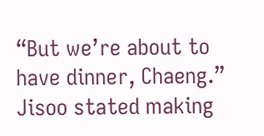“But we’re about to have dinner, Chaeng.” Jisoo stated making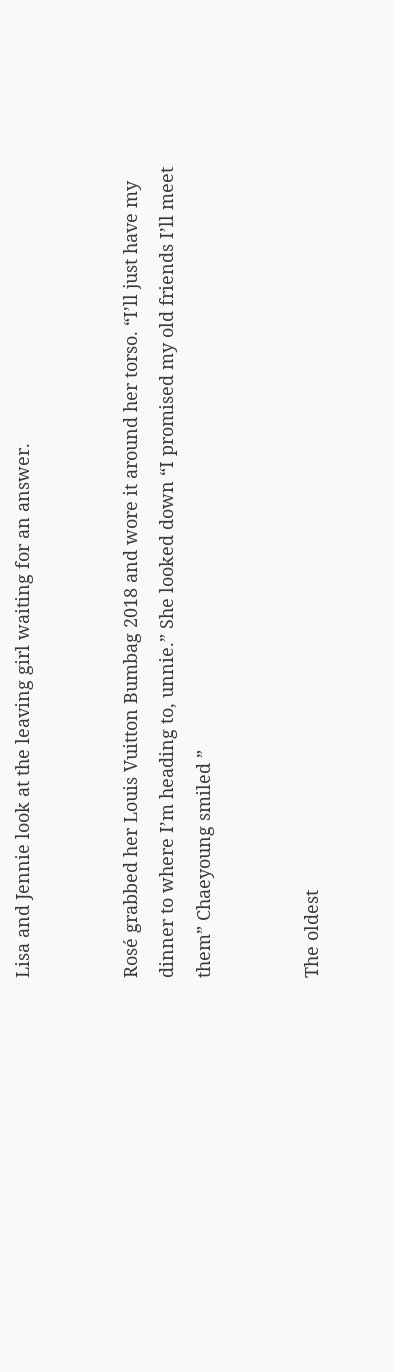Lisa and Jennie look at the leaving girl waiting for an answer.


Rosé grabbed her Louis Vuitton Bumbag 2018 and wore it around her torso. “I’ll just have my dinner to where I’m heading to, unnie.” She looked down “I promised my old friends I’ll meet them” Chaeyoung smiled ”


The oldest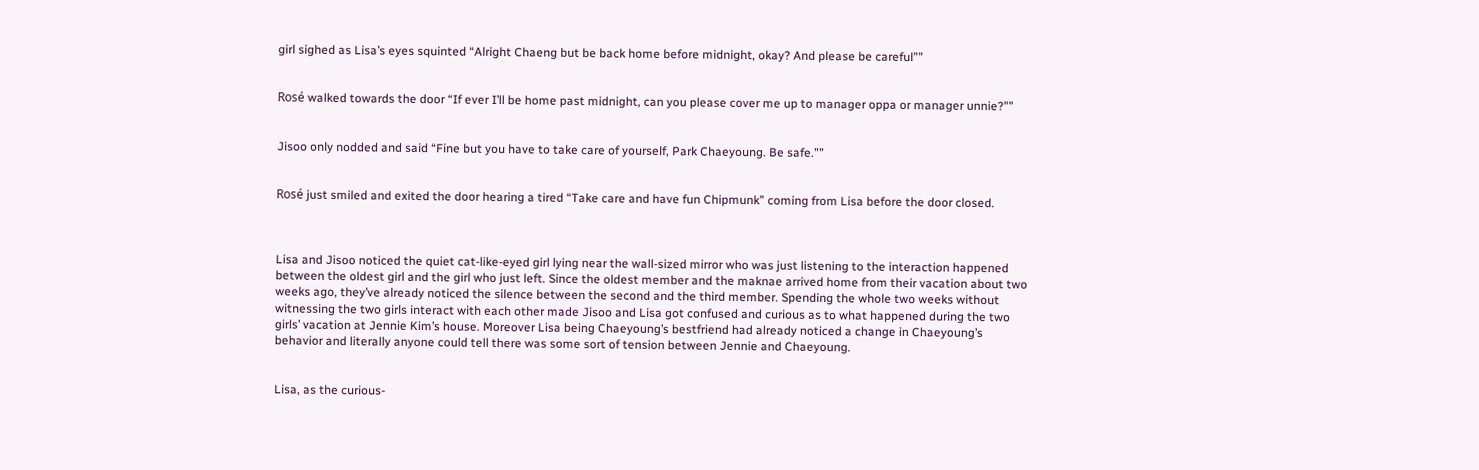girl sighed as Lisa’s eyes squinted “Alright Chaeng but be back home before midnight, okay? And please be careful””


Rosé walked towards the door “If ever I’ll be home past midnight, can you please cover me up to manager oppa or manager unnie?””


Jisoo only nodded and said “Fine but you have to take care of yourself, Park Chaeyoung. Be safe.””


Rosé just smiled and exited the door hearing a tired “Take care and have fun Chipmunk” coming from Lisa before the door closed.



Lisa and Jisoo noticed the quiet cat-like-eyed girl lying near the wall-sized mirror who was just listening to the interaction happened between the oldest girl and the girl who just left. Since the oldest member and the maknae arrived home from their vacation about two weeks ago, they’ve already noticed the silence between the second and the third member. Spending the whole two weeks without witnessing the two girls interact with each other made Jisoo and Lisa got confused and curious as to what happened during the two girls’ vacation at Jennie Kim’s house. Moreover Lisa being Chaeyoung’s bestfriend had already noticed a change in Chaeyoung’s behavior and literally anyone could tell there was some sort of tension between Jennie and Chaeyoung.


Lisa, as the curious-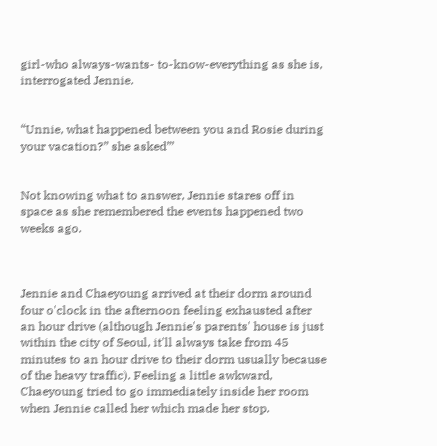girl-who always-wants- to-know-everything as she is, interrogated Jennie.


“Unnie, what happened between you and Rosie during your vacation?” she asked”’


Not knowing what to answer, Jennie stares off in space as she remembered the events happened two weeks ago.



Jennie and Chaeyoung arrived at their dorm around four o'clock in the afternoon feeling exhausted after an hour drive (although Jennie's parents' house is just within the city of Seoul, it'll always take from 45 minutes to an hour drive to their dorm usually because of the heavy traffic). Feeling a little awkward, Chaeyoung tried to go immediately inside her room when Jennie called her which made her stop.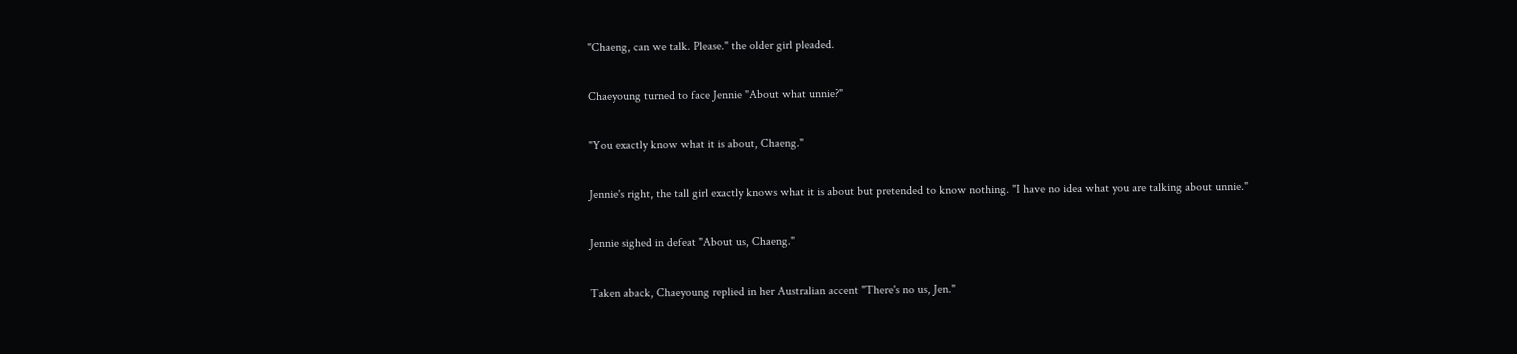"Chaeng, can we talk. Please." the older girl pleaded.


Chaeyoung turned to face Jennie "About what unnie?"


"You exactly know what it is about, Chaeng."


Jennie's right, the tall girl exactly knows what it is about but pretended to know nothing. "I have no idea what you are talking about unnie."


Jennie sighed in defeat "About us, Chaeng."


Taken aback, Chaeyoung replied in her Australian accent "There's no us, Jen."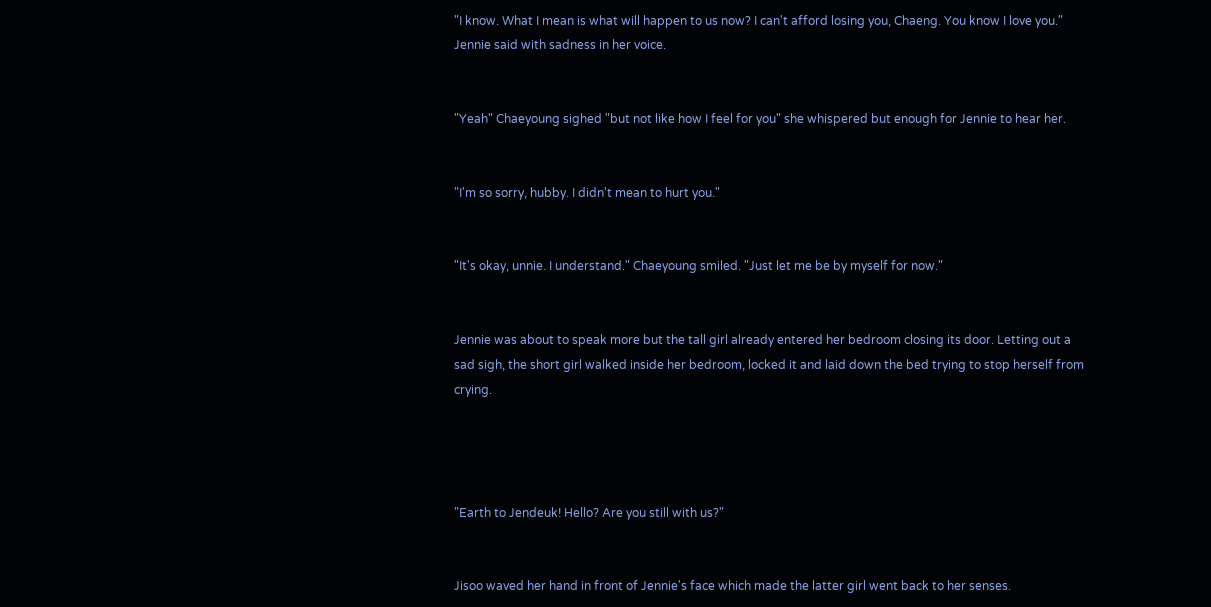"I know. What I mean is what will happen to us now? I can't afford losing you, Chaeng. You know I love you." Jennie said with sadness in her voice.


"Yeah" Chaeyoung sighed "but not like how I feel for you" she whispered but enough for Jennie to hear her.


"I'm so sorry, hubby. I didn't mean to hurt you."


"It's okay, unnie. I understand." Chaeyoung smiled. "Just let me be by myself for now."


Jennie was about to speak more but the tall girl already entered her bedroom closing its door. Letting out a sad sigh, the short girl walked inside her bedroom, locked it and laid down the bed trying to stop herself from crying.




"Earth to Jendeuk! Hello? Are you still with us?"


Jisoo waved her hand in front of Jennie's face which made the latter girl went back to her senses.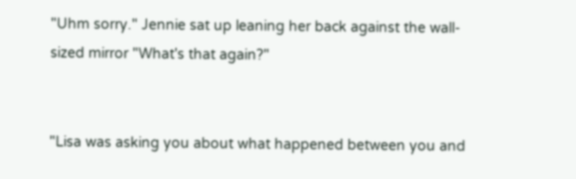"Uhm sorry." Jennie sat up leaning her back against the wall-sized mirror "What's that again?"


"Lisa was asking you about what happened between you and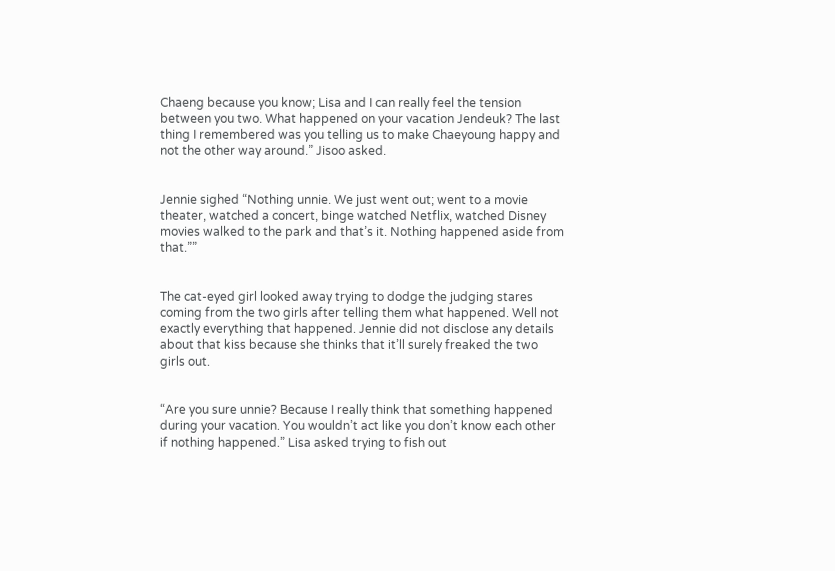Chaeng because you know; Lisa and I can really feel the tension between you two. What happened on your vacation Jendeuk? The last thing I remembered was you telling us to make Chaeyoung happy and not the other way around.” Jisoo asked.


Jennie sighed “Nothing unnie. We just went out; went to a movie theater, watched a concert, binge watched Netflix, watched Disney movies walked to the park and that’s it. Nothing happened aside from that.””


The cat-eyed girl looked away trying to dodge the judging stares coming from the two girls after telling them what happened. Well not exactly everything that happened. Jennie did not disclose any details about that kiss because she thinks that it’ll surely freaked the two girls out.


“Are you sure unnie? Because I really think that something happened during your vacation. You wouldn’t act like you don’t know each other if nothing happened.” Lisa asked trying to fish out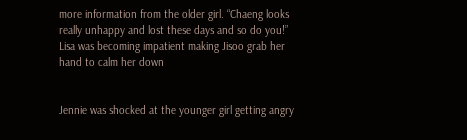more information from the older girl. “Chaeng looks really unhappy and lost these days and so do you!” Lisa was becoming impatient making Jisoo grab her hand to calm her down


Jennie was shocked at the younger girl getting angry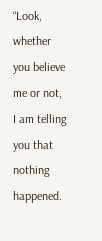“Look, whether you believe me or not, I am telling you that nothing happened.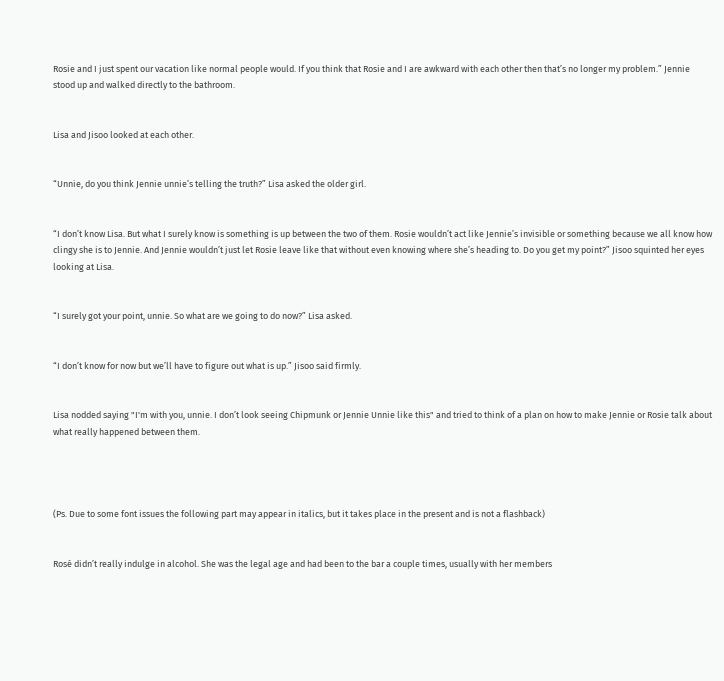Rosie and I just spent our vacation like normal people would. If you think that Rosie and I are awkward with each other then that’s no longer my problem.” Jennie stood up and walked directly to the bathroom.


Lisa and Jisoo looked at each other.


“Unnie, do you think Jennie unnie’s telling the truth?” Lisa asked the older girl.


“I don’t know Lisa. But what I surely know is something is up between the two of them. Rosie wouldn’t act like Jennie’s invisible or something because we all know how clingy she is to Jennie. And Jennie wouldn’t just let Rosie leave like that without even knowing where she’s heading to. Do you get my point?” Jisoo squinted her eyes looking at Lisa.


“I surely got your point, unnie. So what are we going to do now?” Lisa asked.


“I don’t know for now but we’ll have to figure out what is up.” Jisoo said firmly.


Lisa nodded saying "I'm with you, unnie. I don’t look seeing Chipmunk or Jennie Unnie like this" and tried to think of a plan on how to make Jennie or Rosie talk about what really happened between them.




(Ps. Due to some font issues the following part may appear in italics, but it takes place in the present and is not a flashback)


Rosé didn’t really indulge in alcohol. She was the legal age and had been to the bar a couple times, usually with her members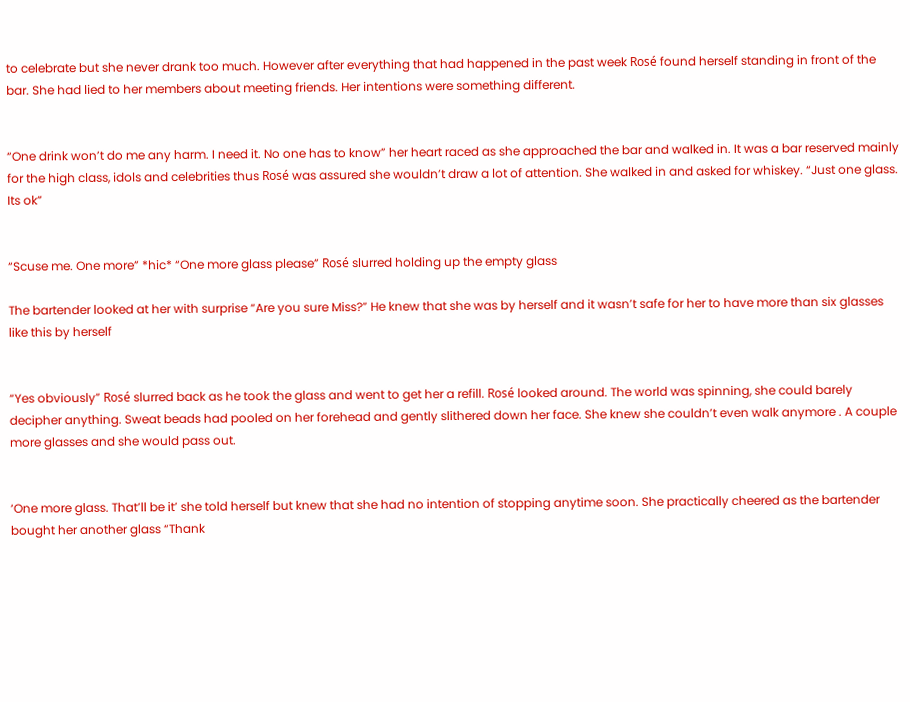to celebrate but she never drank too much. However after everything that had happened in the past week Rosé found herself standing in front of the bar. She had lied to her members about meeting friends. Her intentions were something different.


“One drink won’t do me any harm. I need it. No one has to know” her heart raced as she approached the bar and walked in. It was a bar reserved mainly for the high class, idols and celebrities thus Rosé was assured she wouldn’t draw a lot of attention. She walked in and asked for whiskey. “Just one glass. Its ok”


“Scuse me. One more” *hic* “One more glass please” Rosé slurred holding up the empty glass

The bartender looked at her with surprise “Are you sure Miss?” He knew that she was by herself and it wasn’t safe for her to have more than six glasses like this by herself


“Yes obviously” Rosé slurred back as he took the glass and went to get her a refill. Rosé looked around. The world was spinning, she could barely decipher anything. Sweat beads had pooled on her forehead and gently slithered down her face. She knew she couldn’t even walk anymore . A couple more glasses and she would pass out.


‘One more glass. That’ll be it’ she told herself but knew that she had no intention of stopping anytime soon. She practically cheered as the bartender bought her another glass “Thank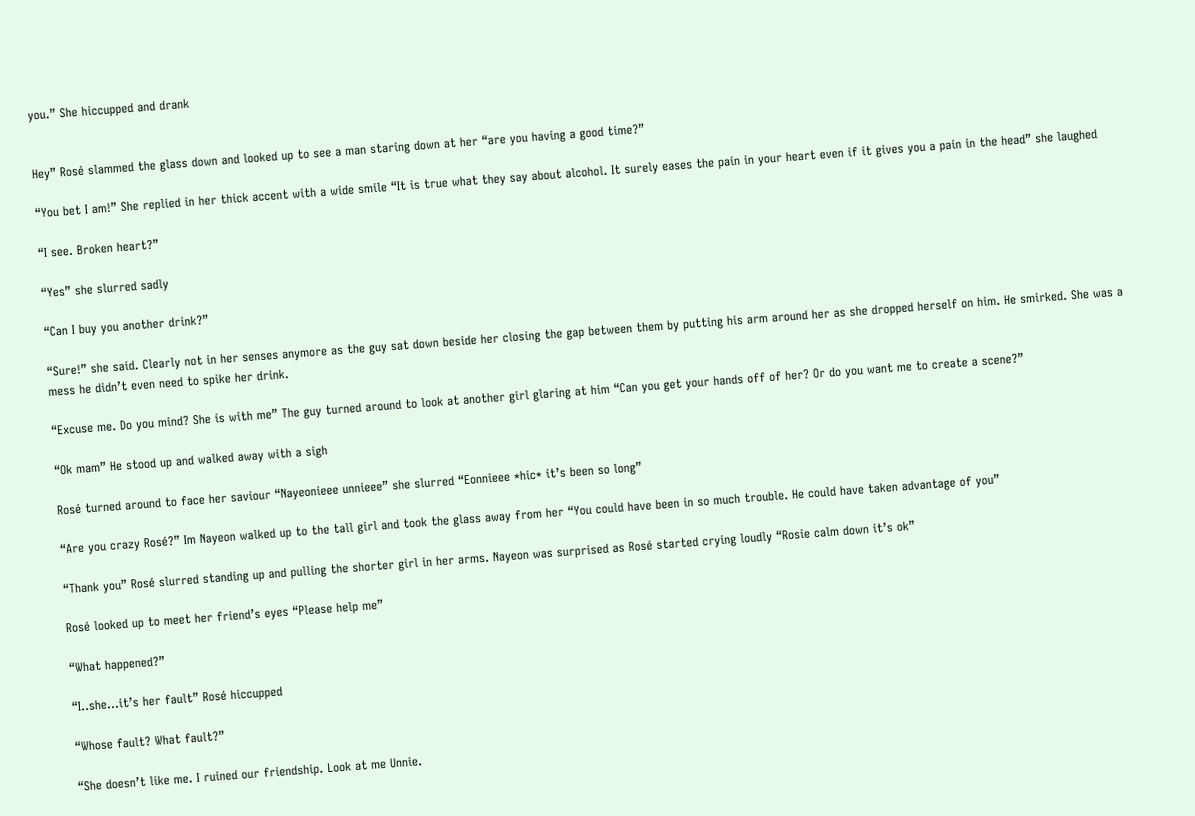you.” She hiccupped and drank


Hey” Rosé slammed the glass down and looked up to see a man staring down at her “are you having a good time?”

“You bet I am!” She replied in her thick accent with a wide smile “It is true what they say about alcohol. It surely eases the pain in your heart even if it gives you a pain in the head” she laughed

“I see. Broken heart?”

“Yes” she slurred sadly

“Can I buy you another drink?”

“Sure!” she said. Clearly not in her senses anymore as the guy sat down beside her closing the gap between them by putting his arm around her as she dropped herself on him. He smirked. She was a mess he didn’t even need to spike her drink.

“Excuse me. Do you mind? She is with me” The guy turned around to look at another girl glaring at him “Can you get your hands off of her? Or do you want me to create a scene?”

“Ok mam” He stood up and walked away with a sigh

Rosé turned around to face her saviour “Nayeonieee unnieee” she slurred “Eonnieee *hic* it’s been so long”

“Are you crazy Rosé?” Im Nayeon walked up to the tall girl and took the glass away from her “You could have been in so much trouble. He could have taken advantage of you”

“Thank you” Rosé slurred standing up and pulling the shorter girl in her arms. Nayeon was surprised as Rosé started crying loudly “Rosie calm down it’s ok”

Rosé looked up to meet her friend’s eyes “Please help me”

“What happened?”

“I..she…it’s her fault” Rosé hiccupped

“Whose fault? What fault?”

“She doesn’t like me. I ruined our friendship. Look at me Unnie.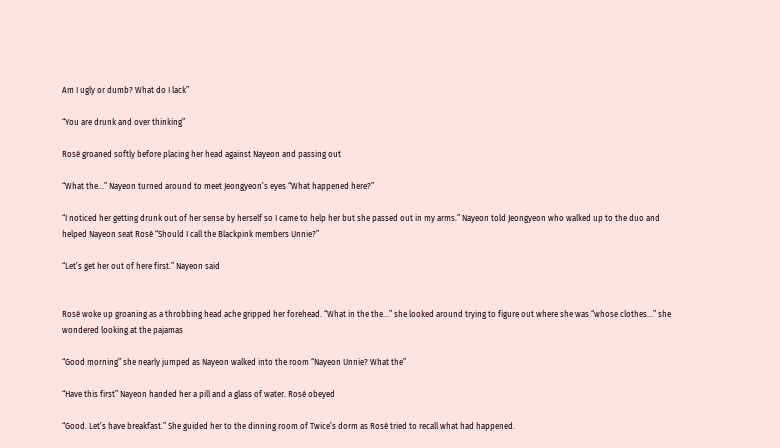Am I ugly or dumb? What do I lack”

“You are drunk and over thinking”

Rosé groaned softly before placing her head against Nayeon and passing out

“What the…” Nayeon turned around to meet Jeongyeon’s eyes “What happened here?”

“I noticed her getting drunk out of her sense by herself so I came to help her but she passed out in my arms.” Nayeon told Jeongyeon who walked up to the duo and helped Nayeon seat Rosé “Should I call the Blackpink members Unnie?”

“Let’s get her out of here first.” Nayeon said


Rosé woke up groaning as a throbbing head ache gripped her forehead. “What in the the…” she looked around trying to figure out where she was “whose clothes...” she wondered looking at the pajamas

“Good morning” she nearly jumped as Nayeon walked into the room “Nayeon Unnie? What the”

“Have this first” Nayeon handed her a pill and a glass of water. Rosé obeyed

“Good. Let’s have breakfast.” She guided her to the dinning room of Twice’s dorm as Rosé tried to recall what had happened.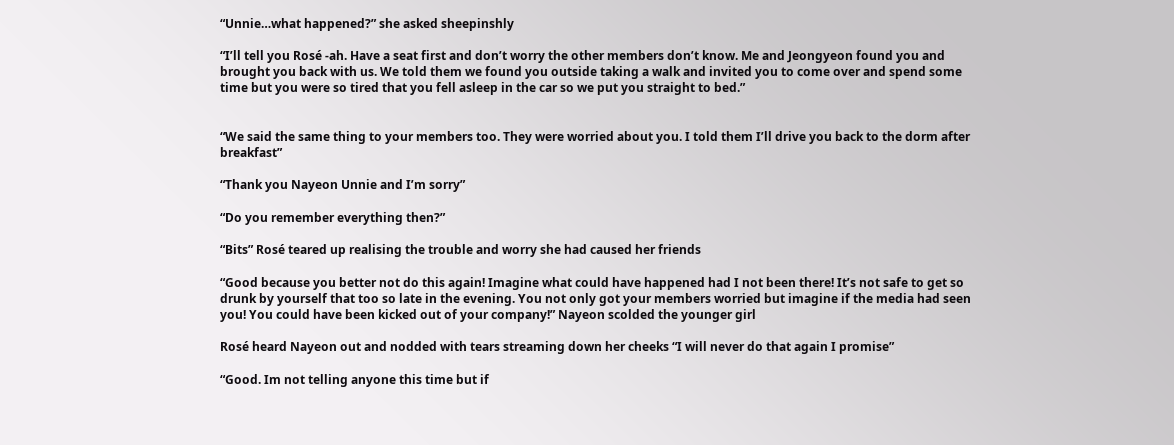“Unnie…what happened?” she asked sheepinshly

“I’ll tell you Rosé -ah. Have a seat first and don’t worry the other members don’t know. Me and Jeongyeon found you and brought you back with us. We told them we found you outside taking a walk and invited you to come over and spend some time but you were so tired that you fell asleep in the car so we put you straight to bed.”


“We said the same thing to your members too. They were worried about you. I told them I’ll drive you back to the dorm after breakfast”

“Thank you Nayeon Unnie and I’m sorry”

“Do you remember everything then?”

“Bits” Rosé teared up realising the trouble and worry she had caused her friends

“Good because you better not do this again! Imagine what could have happened had I not been there! It’s not safe to get so drunk by yourself that too so late in the evening. You not only got your members worried but imagine if the media had seen you! You could have been kicked out of your company!” Nayeon scolded the younger girl

Rosé heard Nayeon out and nodded with tears streaming down her cheeks “I will never do that again I promise”

“Good. Im not telling anyone this time but if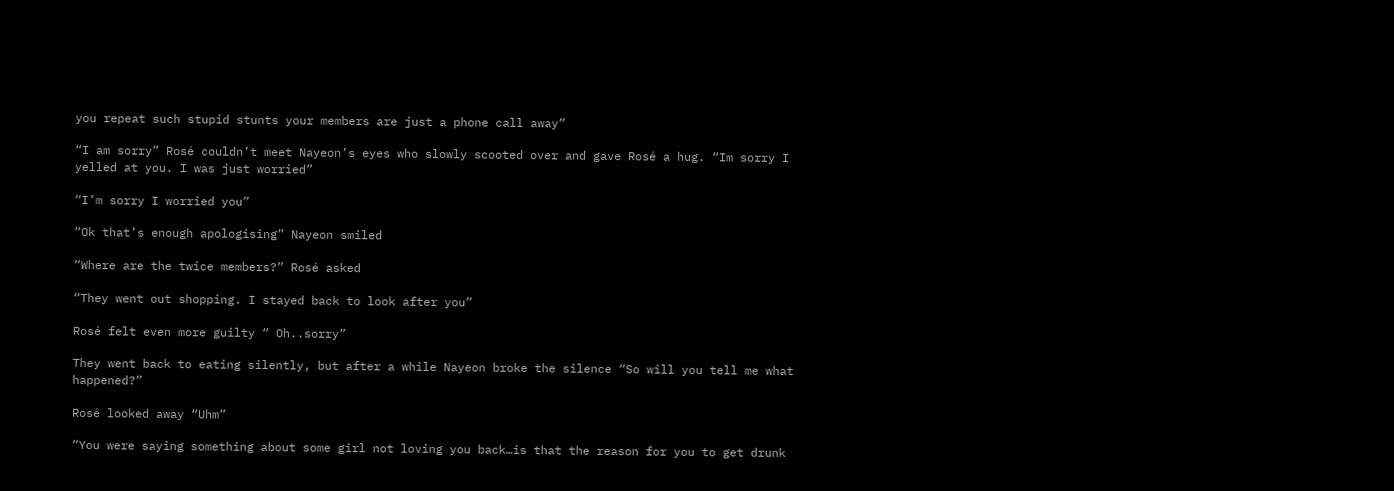you repeat such stupid stunts your members are just a phone call away”

“I am sorry” Rosé couldn’t meet Nayeon’s eyes who slowly scooted over and gave Rosé a hug. “Im sorry I yelled at you. I was just worried”

“I’m sorry I worried you”

“Ok that’s enough apologising” Nayeon smiled

“Where are the twice members?” Rosé asked

“They went out shopping. I stayed back to look after you”

Rosé felt even more guilty “ Oh..sorry”

They went back to eating silently, but after a while Nayeon broke the silence “So will you tell me what happened?”

Rosé looked away “Uhm”

“You were saying something about some girl not loving you back…is that the reason for you to get drunk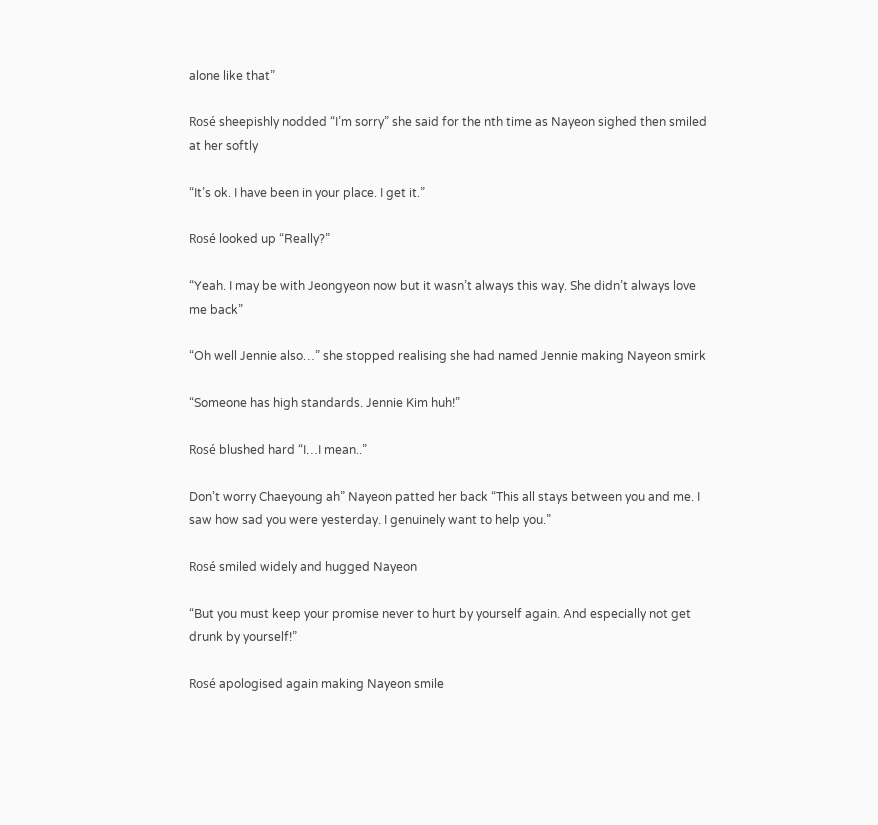alone like that”

Rosé sheepishly nodded “I’m sorry” she said for the nth time as Nayeon sighed then smiled at her softly

“It’s ok. I have been in your place. I get it.”

Rosé looked up “Really?”

“Yeah. I may be with Jeongyeon now but it wasn’t always this way. She didn’t always love me back”

“Oh well Jennie also…” she stopped realising she had named Jennie making Nayeon smirk

“Someone has high standards. Jennie Kim huh!”

Rosé blushed hard “I…I mean..”

Don’t worry Chaeyoung ah” Nayeon patted her back “This all stays between you and me. I saw how sad you were yesterday. I genuinely want to help you.”

Rosé smiled widely and hugged Nayeon

“But you must keep your promise never to hurt by yourself again. And especially not get drunk by yourself!”

Rosé apologised again making Nayeon smile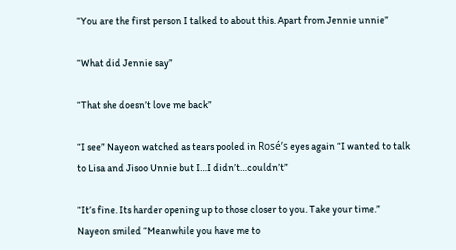“You are the first person I talked to about this. Apart from Jennie unnie”

“What did Jennie say”

“That she doesn’t love me back”

“I see” Nayeon watched as tears pooled in Rosé’s eyes again “I wanted to talk to Lisa and Jisoo Unnie but I…I didn’t…couldn’t”

“It’s fine. Its harder opening up to those closer to you. Take your time.” Nayeon smiled “Meanwhile you have me to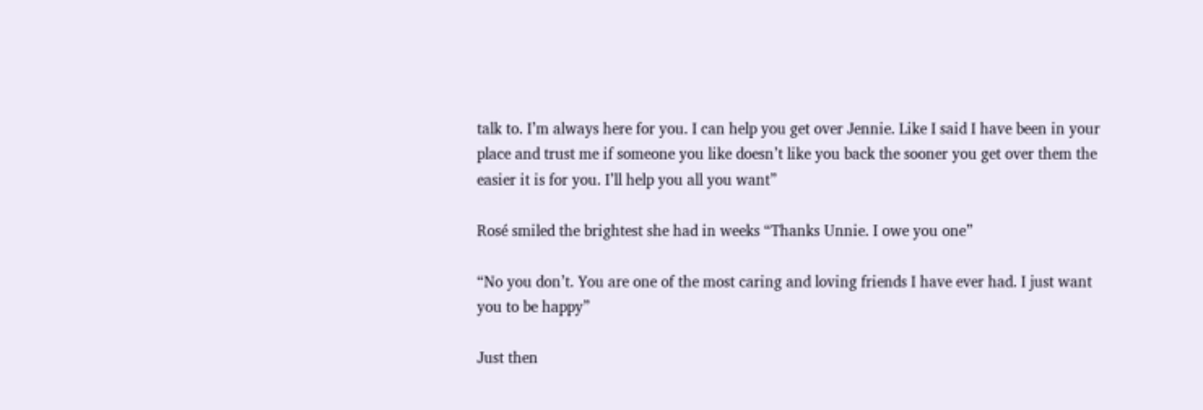talk to. I’m always here for you. I can help you get over Jennie. Like I said I have been in your place and trust me if someone you like doesn’t like you back the sooner you get over them the easier it is for you. I’ll help you all you want”

Rosé smiled the brightest she had in weeks “Thanks Unnie. I owe you one”

“No you don’t. You are one of the most caring and loving friends I have ever had. I just want you to be happy”

Just then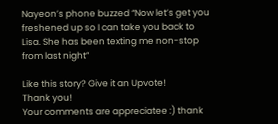Nayeon’s phone buzzed “Now let’s get you freshened up so I can take you back to Lisa. She has been texting me non-stop from last night”

Like this story? Give it an Upvote!
Thank you!
Your comments are appreciatee :) thank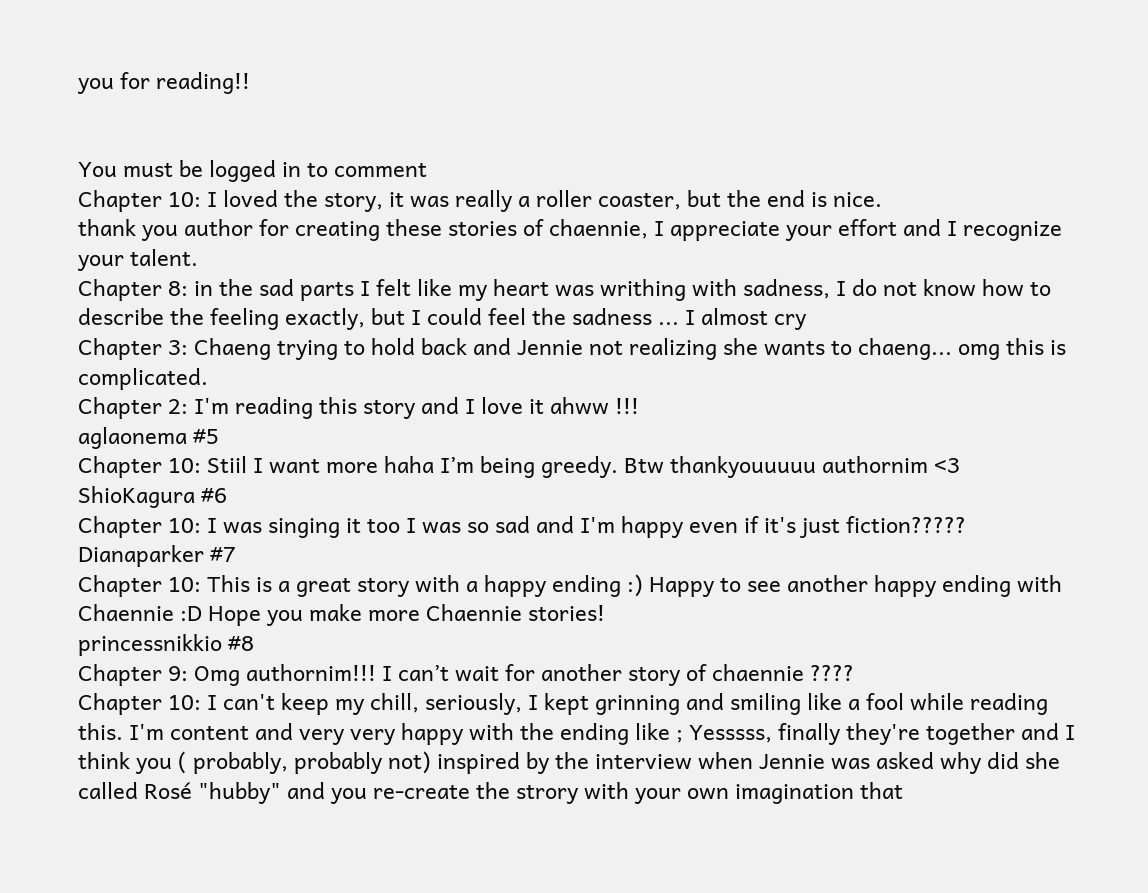you for reading!!


You must be logged in to comment
Chapter 10: I loved the story, it was really a roller coaster, but the end is nice.
thank you author for creating these stories of chaennie, I appreciate your effort and I recognize your talent.
Chapter 8: in the sad parts I felt like my heart was writhing with sadness, I do not know how to describe the feeling exactly, but I could feel the sadness ... I almost cry
Chapter 3: Chaeng trying to hold back and Jennie not realizing she wants to chaeng... omg this is complicated.
Chapter 2: I'm reading this story and I love it ahww !!!
aglaonema #5
Chapter 10: Stiil I want more haha I’m being greedy. Btw thankyouuuuu authornim <3
ShioKagura #6
Chapter 10: I was singing it too I was so sad and I'm happy even if it's just fiction?????
Dianaparker #7
Chapter 10: This is a great story with a happy ending :) Happy to see another happy ending with Chaennie :D Hope you make more Chaennie stories!
princessnikkio #8
Chapter 9: Omg authornim!!! I can’t wait for another story of chaennie ????
Chapter 10: I can't keep my chill, seriously, I kept grinning and smiling like a fool while reading this. I'm content and very very happy with the ending like ; Yesssss, finally they're together and I think you ( probably, probably not) inspired by the interview when Jennie was asked why did she called Rosé "hubby" and you re-create the strory with your own imagination that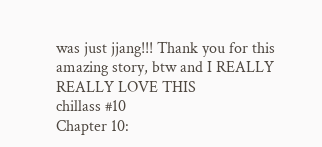was just jjang!!! Thank you for this amazing story, btw and I REALLY REALLY LOVE THIS
chillass #10
Chapter 10: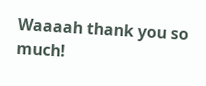Waaaah thank you so much!